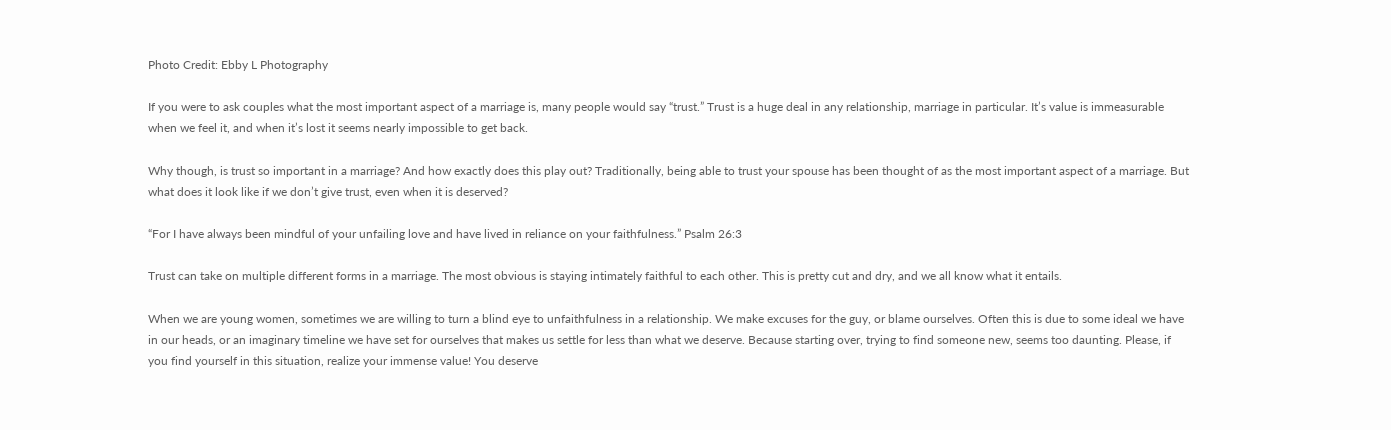Photo Credit: Ebby L Photography

If you were to ask couples what the most important aspect of a marriage is, many people would say “trust.” Trust is a huge deal in any relationship, marriage in particular. It’s value is immeasurable when we feel it, and when it’s lost it seems nearly impossible to get back.

Why though, is trust so important in a marriage? And how exactly does this play out? Traditionally, being able to trust your spouse has been thought of as the most important aspect of a marriage. But what does it look like if we don’t give trust, even when it is deserved?

“For I have always been mindful of your unfailing love and have lived in reliance on your faithfulness.” Psalm 26:3

Trust can take on multiple different forms in a marriage. The most obvious is staying intimately faithful to each other. This is pretty cut and dry, and we all know what it entails.

When we are young women, sometimes we are willing to turn a blind eye to unfaithfulness in a relationship. We make excuses for the guy, or blame ourselves. Often this is due to some ideal we have in our heads, or an imaginary timeline we have set for ourselves that makes us settle for less than what we deserve. Because starting over, trying to find someone new, seems too daunting. Please, if you find yourself in this situation, realize your immense value! You deserve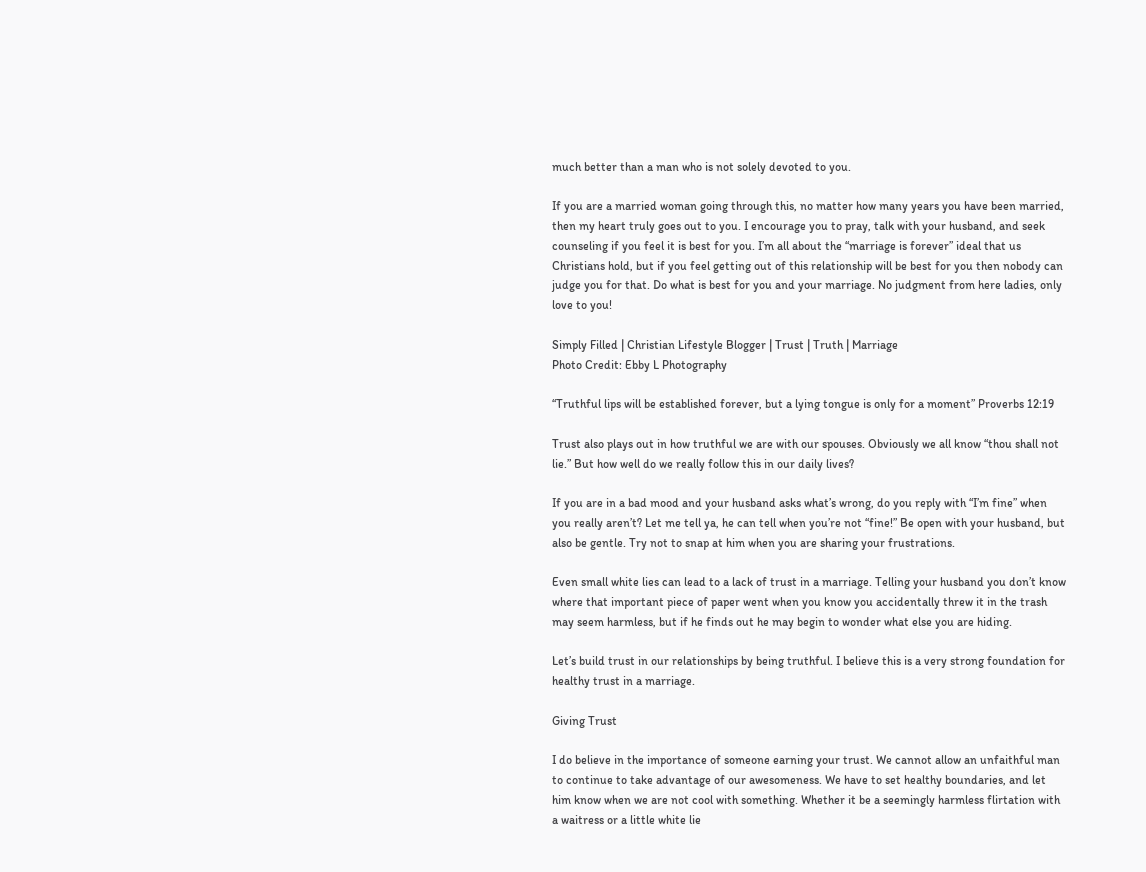much better than a man who is not solely devoted to you.

If you are a married woman going through this, no matter how many years you have been married, then my heart truly goes out to you. I encourage you to pray, talk with your husband, and seek counseling if you feel it is best for you. I’m all about the “marriage is forever” ideal that us Christians hold, but if you feel getting out of this relationship will be best for you then nobody can judge you for that. Do what is best for you and your marriage. No judgment from here ladies, only love to you!

Simply Filled | Christian Lifestyle Blogger | Trust | Truth | Marriage
Photo Credit: Ebby L Photography

“Truthful lips will be established forever, but a lying tongue is only for a moment” Proverbs 12:19

Trust also plays out in how truthful we are with our spouses. Obviously we all know “thou shall not lie.” But how well do we really follow this in our daily lives?

If you are in a bad mood and your husband asks what’s wrong, do you reply with “I’m fine” when you really aren’t? Let me tell ya, he can tell when you’re not “fine!” Be open with your husband, but also be gentle. Try not to snap at him when you are sharing your frustrations.

Even small white lies can lead to a lack of trust in a marriage. Telling your husband you don’t know where that important piece of paper went when you know you accidentally threw it in the trash may seem harmless, but if he finds out he may begin to wonder what else you are hiding.

Let’s build trust in our relationships by being truthful. I believe this is a very strong foundation for healthy trust in a marriage.

Giving Trust

I do believe in the importance of someone earning your trust. We cannot allow an unfaithful man to continue to take advantage of our awesomeness. We have to set healthy boundaries, and let him know when we are not cool with something. Whether it be a seemingly harmless flirtation with a waitress or a little white lie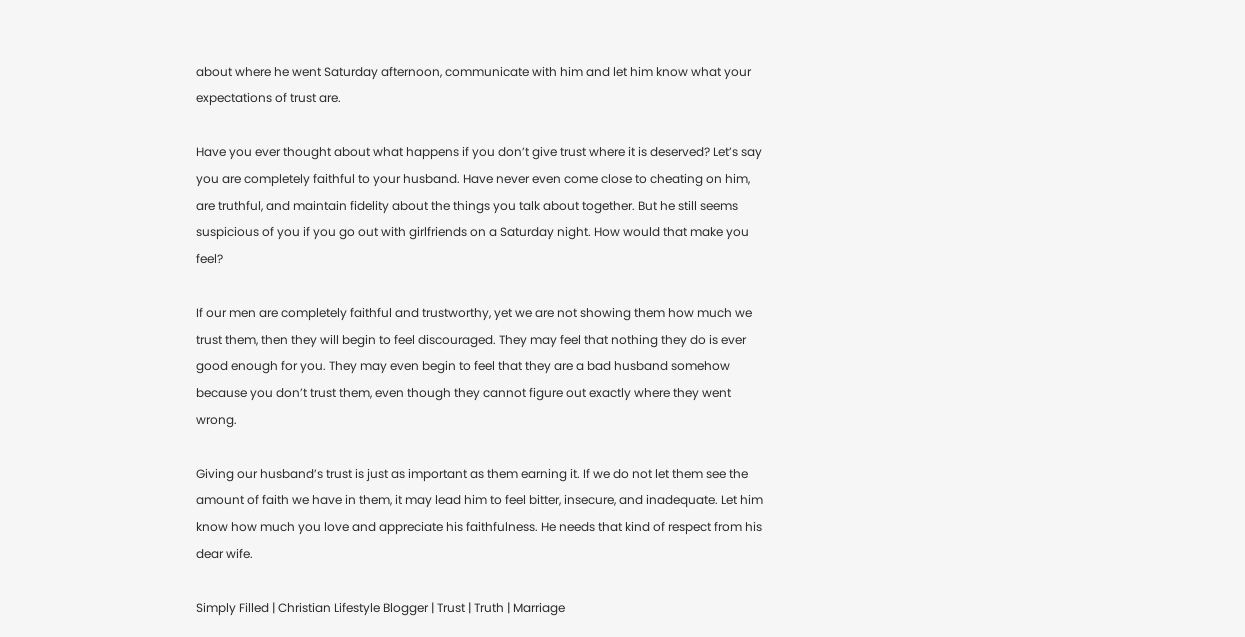about where he went Saturday afternoon, communicate with him and let him know what your expectations of trust are.

Have you ever thought about what happens if you don’t give trust where it is deserved? Let’s say you are completely faithful to your husband. Have never even come close to cheating on him, are truthful, and maintain fidelity about the things you talk about together. But he still seems suspicious of you if you go out with girlfriends on a Saturday night. How would that make you feel?

If our men are completely faithful and trustworthy, yet we are not showing them how much we trust them, then they will begin to feel discouraged. They may feel that nothing they do is ever good enough for you. They may even begin to feel that they are a bad husband somehow because you don’t trust them, even though they cannot figure out exactly where they went wrong.

Giving our husband’s trust is just as important as them earning it. If we do not let them see the amount of faith we have in them, it may lead him to feel bitter, insecure, and inadequate. Let him know how much you love and appreciate his faithfulness. He needs that kind of respect from his dear wife.

Simply Filled | Christian Lifestyle Blogger | Trust | Truth | Marriage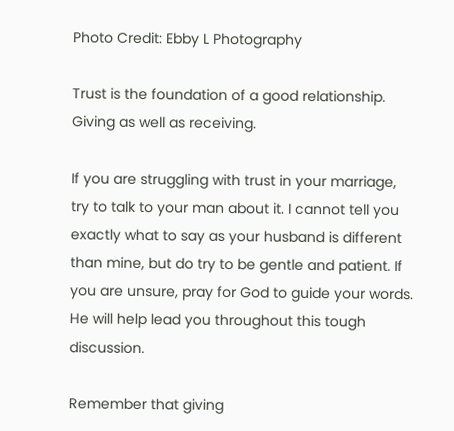Photo Credit: Ebby L Photography

Trust is the foundation of a good relationship. Giving as well as receiving.

If you are struggling with trust in your marriage, try to talk to your man about it. I cannot tell you exactly what to say as your husband is different than mine, but do try to be gentle and patient. If you are unsure, pray for God to guide your words. He will help lead you throughout this tough discussion.

Remember that giving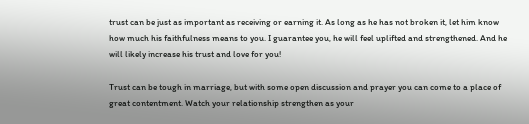trust can be just as important as receiving or earning it. As long as he has not broken it, let him know how much his faithfulness means to you. I guarantee you, he will feel uplifted and strengthened. And he will likely increase his trust and love for you!

Trust can be tough in marriage, but with some open discussion and prayer you can come to a place of great contentment. Watch your relationship strengthen as your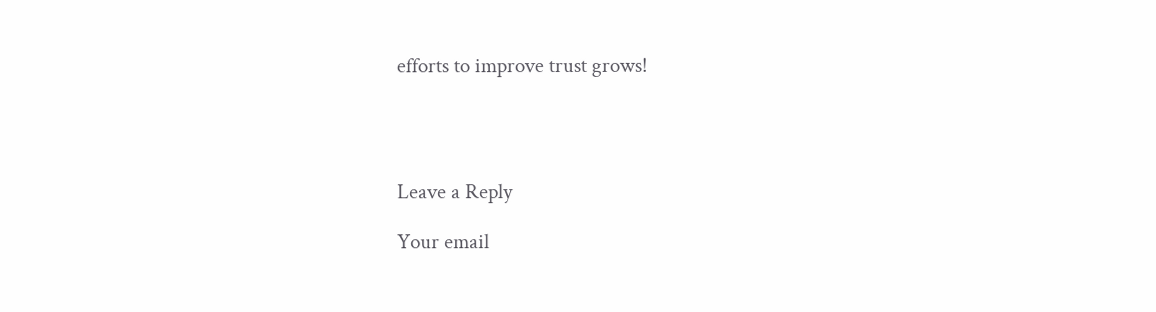efforts to improve trust grows!




Leave a Reply

Your email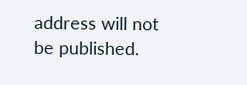address will not be published.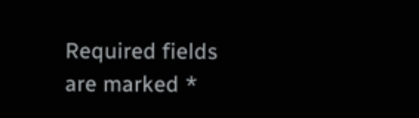Required fields are marked *